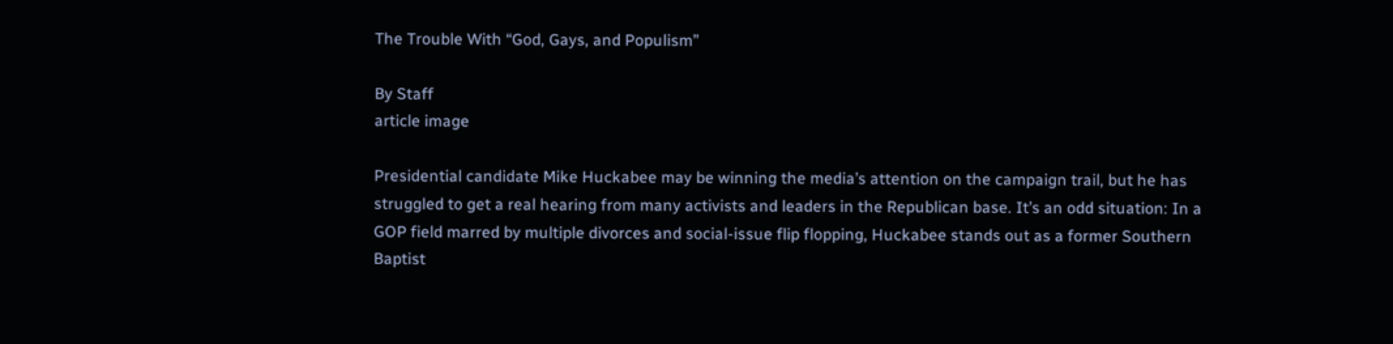The Trouble With “God, Gays, and Populism”

By Staff
article image

Presidential candidate Mike Huckabee may be winning the media’s attention on the campaign trail, but he has struggled to get a real hearing from many activists and leaders in the Republican base. It’s an odd situation: In a GOP field marred by multiple divorces and social-issue flip flopping, Huckabee stands out as a former Southern Baptist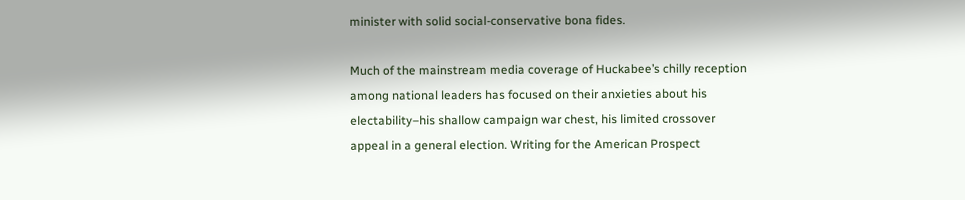minister with solid social-conservative bona fides.

Much of the mainstream media coverage of Huckabee’s chilly reception among national leaders has focused on their anxieties about his electability–his shallow campaign war chest, his limited crossover appeal in a general election. Writing for the American Prospect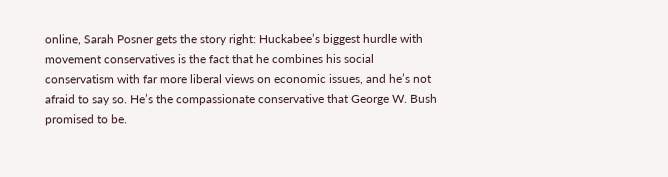online, Sarah Posner gets the story right: Huckabee’s biggest hurdle with movement conservatives is the fact that he combines his social conservatism with far more liberal views on economic issues, and he’s not afraid to say so. He’s the compassionate conservative that George W. Bush promised to be.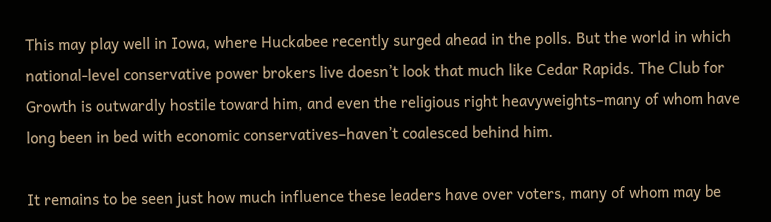This may play well in Iowa, where Huckabee recently surged ahead in the polls. But the world in which national-level conservative power brokers live doesn’t look that much like Cedar Rapids. The Club for Growth is outwardly hostile toward him, and even the religious right heavyweights–many of whom have long been in bed with economic conservatives–haven’t coalesced behind him.

It remains to be seen just how much influence these leaders have over voters, many of whom may be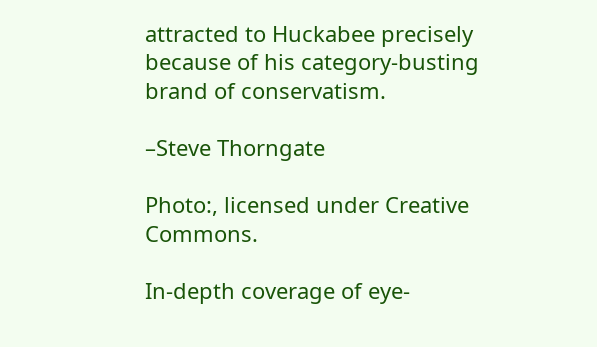attracted to Huckabee precisely because of his category-busting brand of conservatism.

–Steve Thorngate

Photo:, licensed under Creative Commons.

In-depth coverage of eye-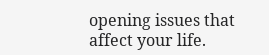opening issues that affect your life.